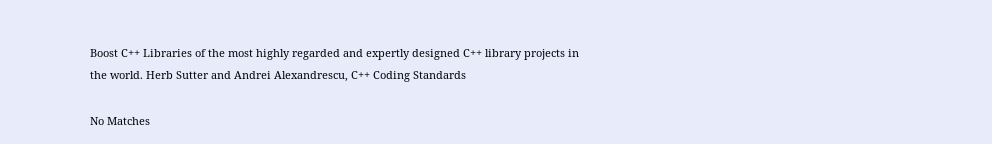Boost C++ Libraries of the most highly regarded and expertly designed C++ library projects in the world. Herb Sutter and Andrei Alexandrescu, C++ Coding Standards

No Matches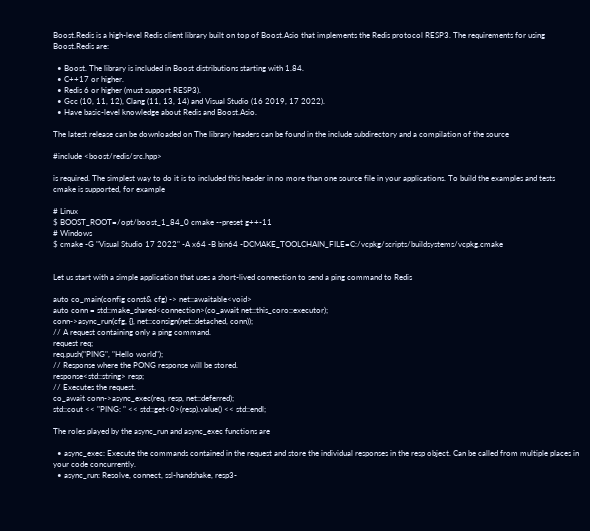Boost.Redis is a high-level Redis client library built on top of Boost.Asio that implements the Redis protocol RESP3. The requirements for using Boost.Redis are:

  • Boost. The library is included in Boost distributions starting with 1.84.
  • C++17 or higher.
  • Redis 6 or higher (must support RESP3).
  • Gcc (10, 11, 12), Clang (11, 13, 14) and Visual Studio (16 2019, 17 2022).
  • Have basic-level knowledge about Redis and Boost.Asio.

The latest release can be downloaded on The library headers can be found in the include subdirectory and a compilation of the source

#include <boost/redis/src.hpp>

is required. The simplest way to do it is to included this header in no more than one source file in your applications. To build the examples and tests cmake is supported, for example

# Linux
$ BOOST_ROOT=/opt/boost_1_84_0 cmake --preset g++-11
# Windows
$ cmake -G "Visual Studio 17 2022" -A x64 -B bin64 -DCMAKE_TOOLCHAIN_FILE=C:/vcpkg/scripts/buildsystems/vcpkg.cmake


Let us start with a simple application that uses a short-lived connection to send a ping command to Redis

auto co_main(config const& cfg) -> net::awaitable<void>
auto conn = std::make_shared<connection>(co_await net::this_coro::executor);
conn->async_run(cfg, {}, net::consign(net::detached, conn));
// A request containing only a ping command.
request req;
req.push("PING", "Hello world");
// Response where the PONG response will be stored.
response<std::string> resp;
// Executes the request.
co_await conn->async_exec(req, resp, net::deferred);
std::cout << "PING: " << std::get<0>(resp).value() << std::endl;

The roles played by the async_run and async_exec functions are

  • async_exec: Execute the commands contained in the request and store the individual responses in the resp object. Can be called from multiple places in your code concurrently.
  • async_run: Resolve, connect, ssl-handshake, resp3-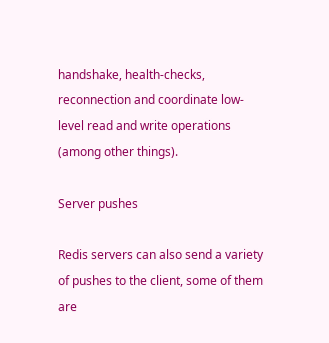handshake, health-checks, reconnection and coordinate low-level read and write operations (among other things).

Server pushes

Redis servers can also send a variety of pushes to the client, some of them are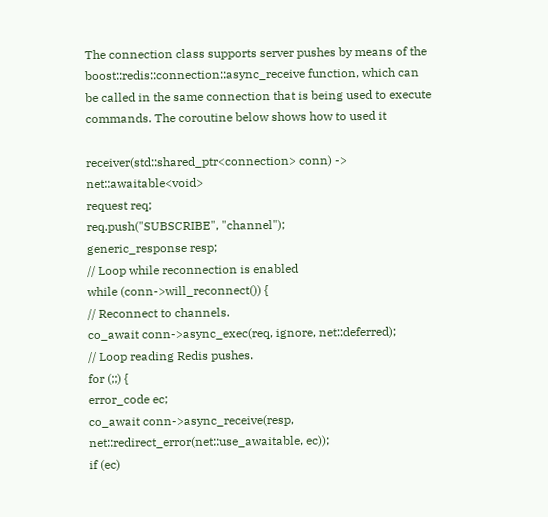The connection class supports server pushes by means of the boost::redis::connection::async_receive function, which can be called in the same connection that is being used to execute commands. The coroutine below shows how to used it

receiver(std::shared_ptr<connection> conn) -> net::awaitable<void>
request req;
req.push("SUBSCRIBE", "channel");
generic_response resp;
// Loop while reconnection is enabled
while (conn->will_reconnect()) {
// Reconnect to channels.
co_await conn->async_exec(req, ignore, net::deferred);
// Loop reading Redis pushes.
for (;;) {
error_code ec;
co_await conn->async_receive(resp, net::redirect_error(net::use_awaitable, ec));
if (ec)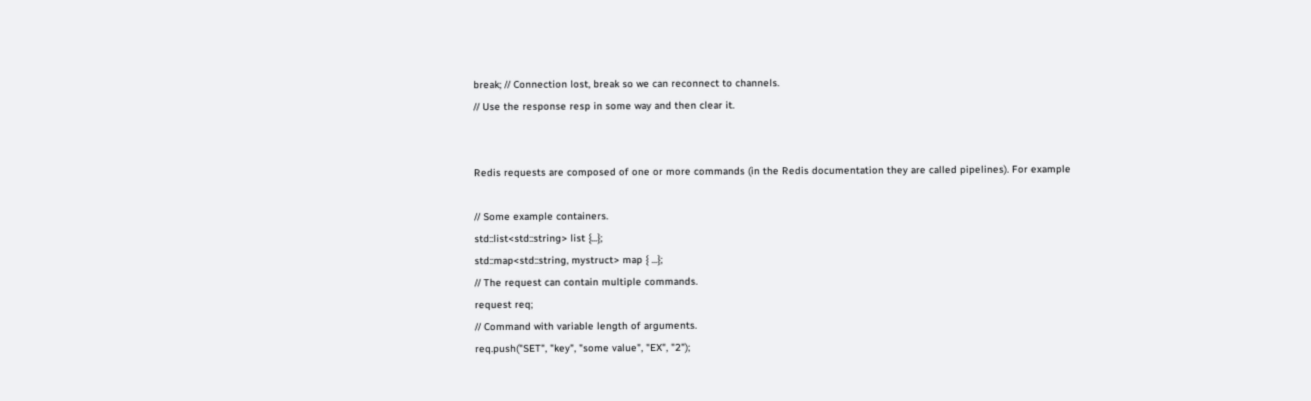break; // Connection lost, break so we can reconnect to channels.
// Use the response resp in some way and then clear it.


Redis requests are composed of one or more commands (in the Redis documentation they are called pipelines). For example

// Some example containers.
std::list<std::string> list {...};
std::map<std::string, mystruct> map { ...};
// The request can contain multiple commands.
request req;
// Command with variable length of arguments.
req.push("SET", "key", "some value", "EX", "2");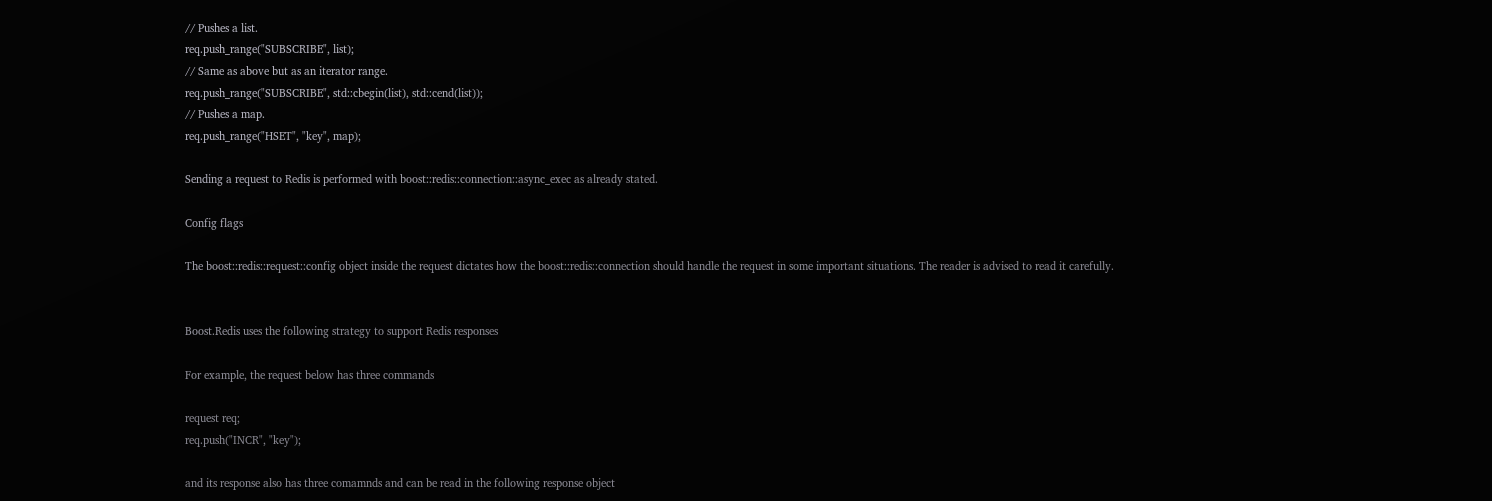// Pushes a list.
req.push_range("SUBSCRIBE", list);
// Same as above but as an iterator range.
req.push_range("SUBSCRIBE", std::cbegin(list), std::cend(list));
// Pushes a map.
req.push_range("HSET", "key", map);

Sending a request to Redis is performed with boost::redis::connection::async_exec as already stated.

Config flags

The boost::redis::request::config object inside the request dictates how the boost::redis::connection should handle the request in some important situations. The reader is advised to read it carefully.


Boost.Redis uses the following strategy to support Redis responses

For example, the request below has three commands

request req;
req.push("INCR", "key");

and its response also has three comamnds and can be read in the following response object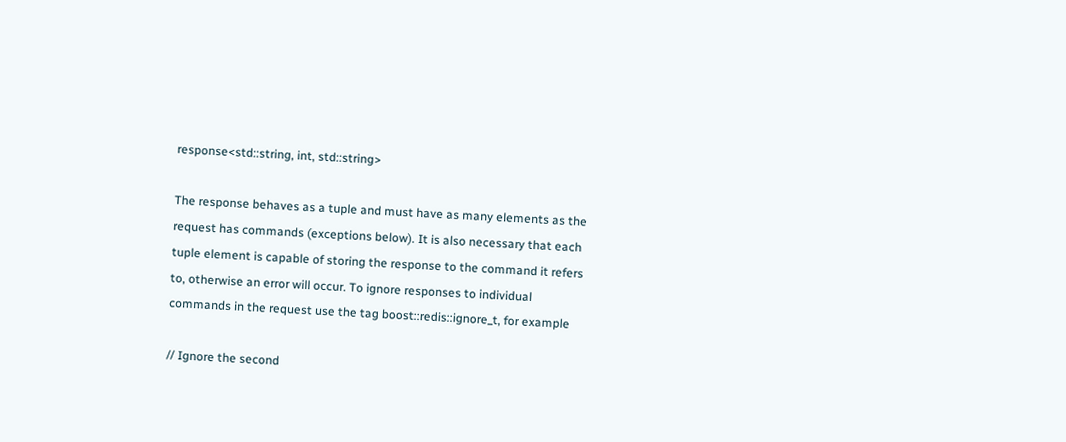response<std::string, int, std::string>

The response behaves as a tuple and must have as many elements as the request has commands (exceptions below). It is also necessary that each tuple element is capable of storing the response to the command it refers to, otherwise an error will occur. To ignore responses to individual commands in the request use the tag boost::redis::ignore_t, for example

// Ignore the second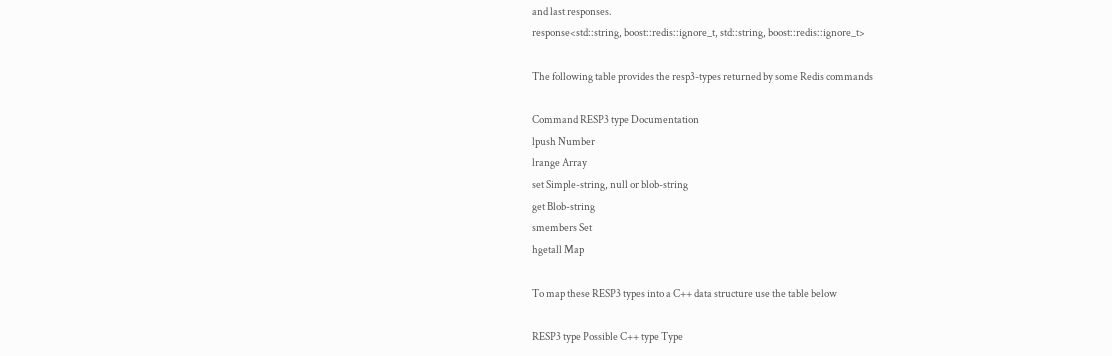and last responses.
response<std::string, boost::redis::ignore_t, std::string, boost::redis::ignore_t>

The following table provides the resp3-types returned by some Redis commands

Command RESP3 type Documentation
lpush Number
lrange Array
set Simple-string, null or blob-string
get Blob-string
smembers Set
hgetall Map

To map these RESP3 types into a C++ data structure use the table below

RESP3 type Possible C++ type Type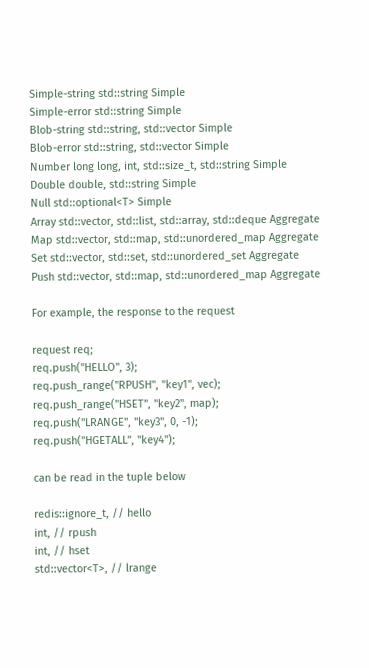Simple-string std::string Simple
Simple-error std::string Simple
Blob-string std::string, std::vector Simple
Blob-error std::string, std::vector Simple
Number long long, int, std::size_t, std::string Simple
Double double, std::string Simple
Null std::optional<T> Simple
Array std::vector, std::list, std::array, std::deque Aggregate
Map std::vector, std::map, std::unordered_map Aggregate
Set std::vector, std::set, std::unordered_set Aggregate
Push std::vector, std::map, std::unordered_map Aggregate

For example, the response to the request

request req;
req.push("HELLO", 3);
req.push_range("RPUSH", "key1", vec);
req.push_range("HSET", "key2", map);
req.push("LRANGE", "key3", 0, -1);
req.push("HGETALL", "key4");

can be read in the tuple below

redis::ignore_t, // hello
int, // rpush
int, // hset
std::vector<T>, // lrange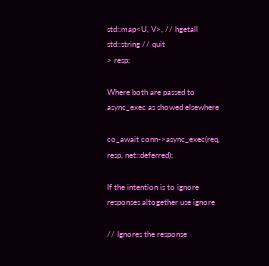std::map<U, V>, // hgetall
std::string // quit
> resp;

Where both are passed to async_exec as showed elsewhere

co_await conn->async_exec(req, resp, net::deferred);

If the intention is to ignore responses altogether use ignore

// Ignores the response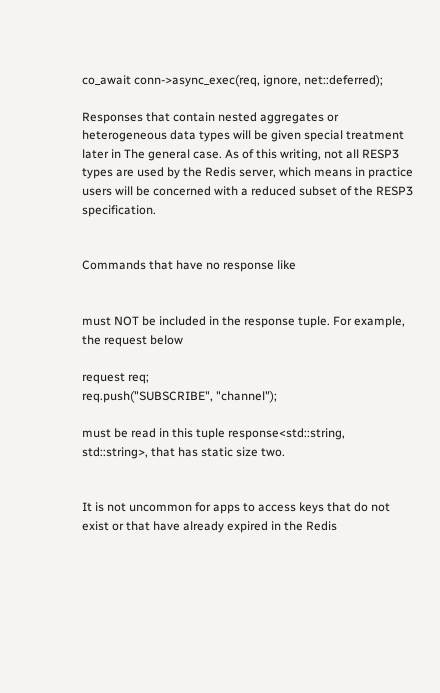co_await conn->async_exec(req, ignore, net::deferred);

Responses that contain nested aggregates or heterogeneous data types will be given special treatment later in The general case. As of this writing, not all RESP3 types are used by the Redis server, which means in practice users will be concerned with a reduced subset of the RESP3 specification.


Commands that have no response like


must NOT be included in the response tuple. For example, the request below

request req;
req.push("SUBSCRIBE", "channel");

must be read in this tuple response<std::string, std::string>, that has static size two.


It is not uncommon for apps to access keys that do not exist or that have already expired in the Redis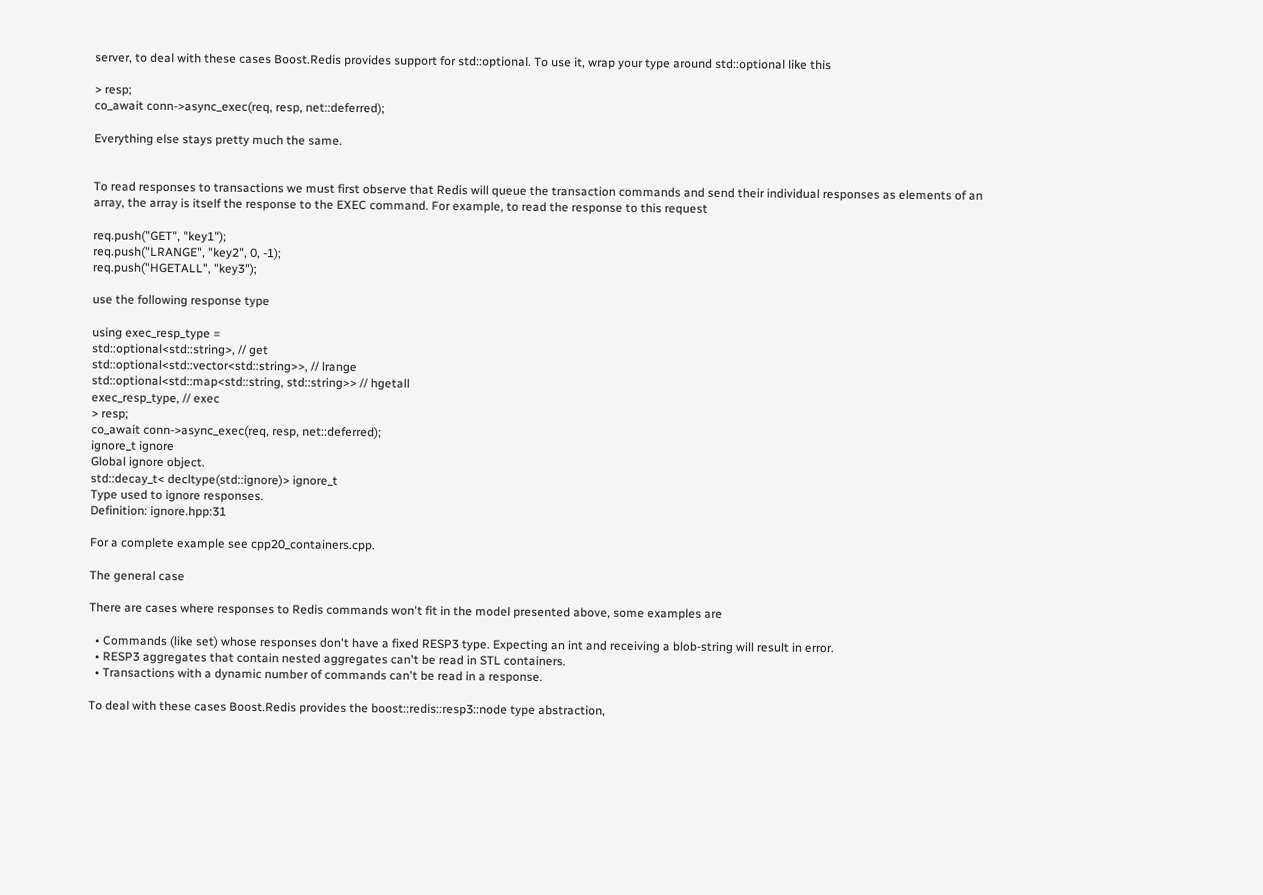server, to deal with these cases Boost.Redis provides support for std::optional. To use it, wrap your type around std::optional like this

> resp;
co_await conn->async_exec(req, resp, net::deferred);

Everything else stays pretty much the same.


To read responses to transactions we must first observe that Redis will queue the transaction commands and send their individual responses as elements of an array, the array is itself the response to the EXEC command. For example, to read the response to this request

req.push("GET", "key1");
req.push("LRANGE", "key2", 0, -1);
req.push("HGETALL", "key3");

use the following response type

using exec_resp_type =
std::optional<std::string>, // get
std::optional<std::vector<std::string>>, // lrange
std::optional<std::map<std::string, std::string>> // hgetall
exec_resp_type, // exec
> resp;
co_await conn->async_exec(req, resp, net::deferred);
ignore_t ignore
Global ignore object.
std::decay_t< decltype(std::ignore)> ignore_t
Type used to ignore responses.
Definition: ignore.hpp:31

For a complete example see cpp20_containers.cpp.

The general case

There are cases where responses to Redis commands won't fit in the model presented above, some examples are

  • Commands (like set) whose responses don't have a fixed RESP3 type. Expecting an int and receiving a blob-string will result in error.
  • RESP3 aggregates that contain nested aggregates can't be read in STL containers.
  • Transactions with a dynamic number of commands can't be read in a response.

To deal with these cases Boost.Redis provides the boost::redis::resp3::node type abstraction,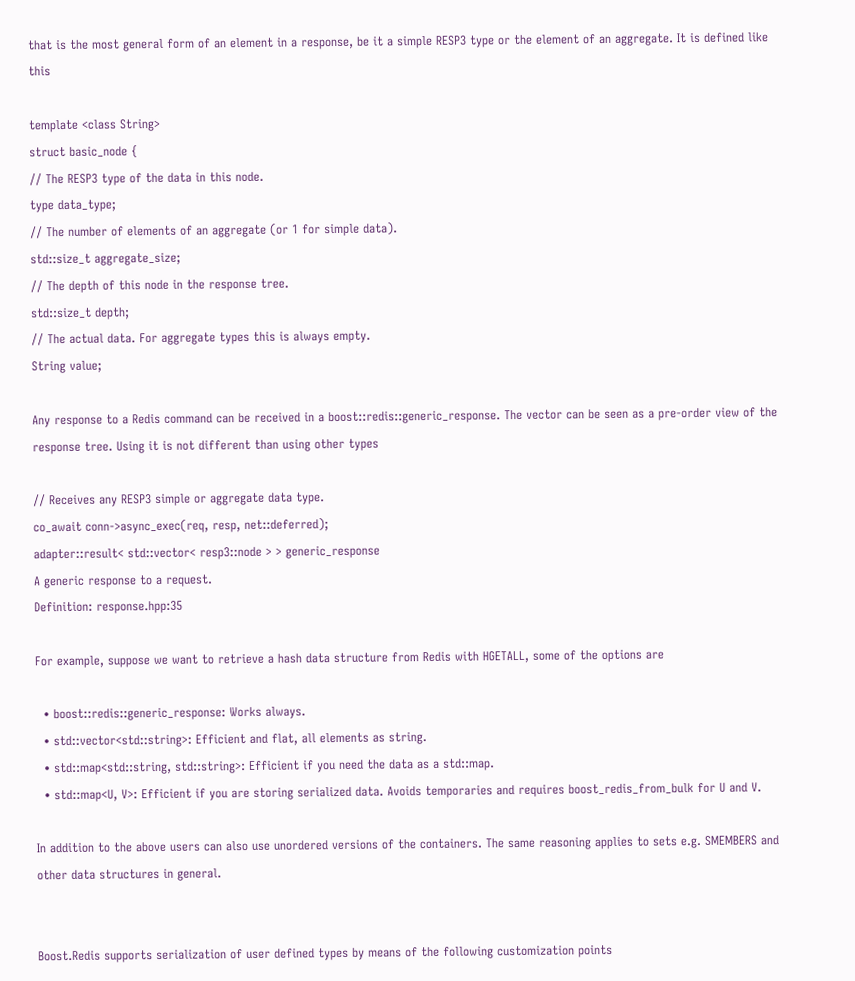that is the most general form of an element in a response, be it a simple RESP3 type or the element of an aggregate. It is defined like this

template <class String>
struct basic_node {
// The RESP3 type of the data in this node.
type data_type;
// The number of elements of an aggregate (or 1 for simple data).
std::size_t aggregate_size;
// The depth of this node in the response tree.
std::size_t depth;
// The actual data. For aggregate types this is always empty.
String value;

Any response to a Redis command can be received in a boost::redis::generic_response. The vector can be seen as a pre-order view of the response tree. Using it is not different than using other types

// Receives any RESP3 simple or aggregate data type.
co_await conn->async_exec(req, resp, net::deferred);
adapter::result< std::vector< resp3::node > > generic_response
A generic response to a request.
Definition: response.hpp:35

For example, suppose we want to retrieve a hash data structure from Redis with HGETALL, some of the options are

  • boost::redis::generic_response: Works always.
  • std::vector<std::string>: Efficient and flat, all elements as string.
  • std::map<std::string, std::string>: Efficient if you need the data as a std::map.
  • std::map<U, V>: Efficient if you are storing serialized data. Avoids temporaries and requires boost_redis_from_bulk for U and V.

In addition to the above users can also use unordered versions of the containers. The same reasoning applies to sets e.g. SMEMBERS and other data structures in general.


Boost.Redis supports serialization of user defined types by means of the following customization points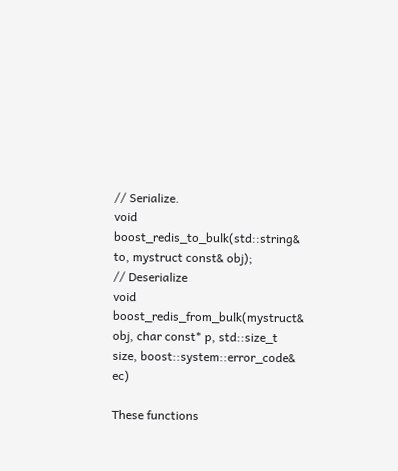// Serialize.
void boost_redis_to_bulk(std::string& to, mystruct const& obj);
// Deserialize
void boost_redis_from_bulk(mystruct& obj, char const* p, std::size_t size, boost::system::error_code& ec)

These functions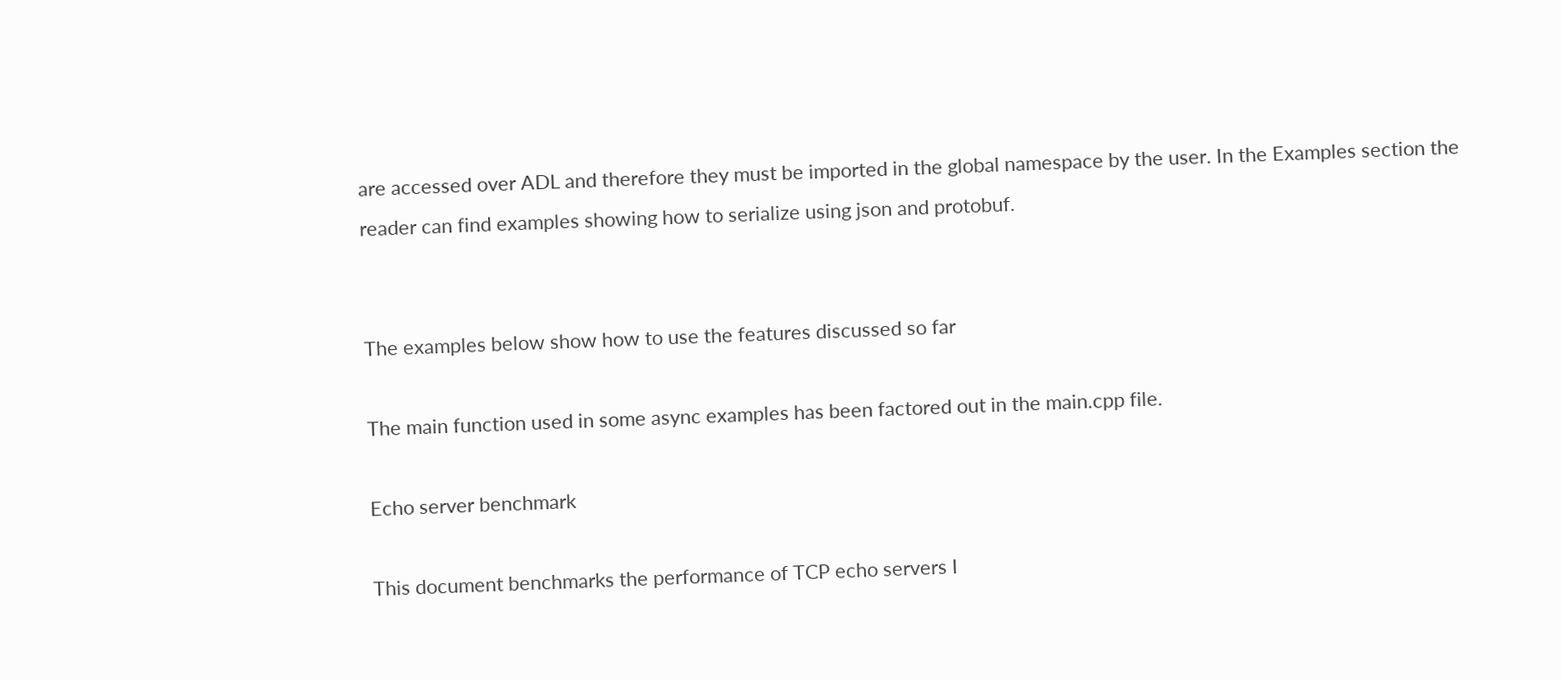are accessed over ADL and therefore they must be imported in the global namespace by the user. In the Examples section the reader can find examples showing how to serialize using json and protobuf.


The examples below show how to use the features discussed so far

The main function used in some async examples has been factored out in the main.cpp file.

Echo server benchmark

This document benchmarks the performance of TCP echo servers I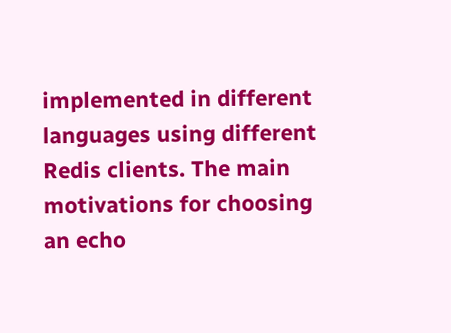implemented in different languages using different Redis clients. The main motivations for choosing an echo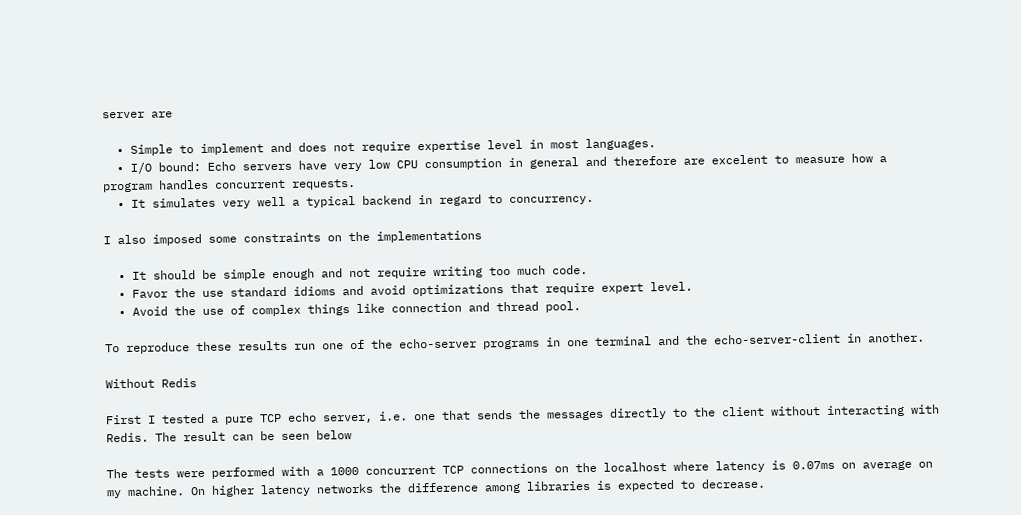server are

  • Simple to implement and does not require expertise level in most languages.
  • I/O bound: Echo servers have very low CPU consumption in general and therefore are excelent to measure how a program handles concurrent requests.
  • It simulates very well a typical backend in regard to concurrency.

I also imposed some constraints on the implementations

  • It should be simple enough and not require writing too much code.
  • Favor the use standard idioms and avoid optimizations that require expert level.
  • Avoid the use of complex things like connection and thread pool.

To reproduce these results run one of the echo-server programs in one terminal and the echo-server-client in another.

Without Redis

First I tested a pure TCP echo server, i.e. one that sends the messages directly to the client without interacting with Redis. The result can be seen below

The tests were performed with a 1000 concurrent TCP connections on the localhost where latency is 0.07ms on average on my machine. On higher latency networks the difference among libraries is expected to decrease.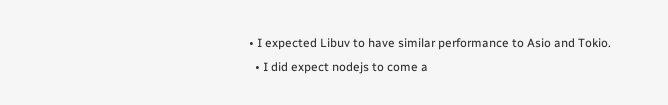• I expected Libuv to have similar performance to Asio and Tokio.
  • I did expect nodejs to come a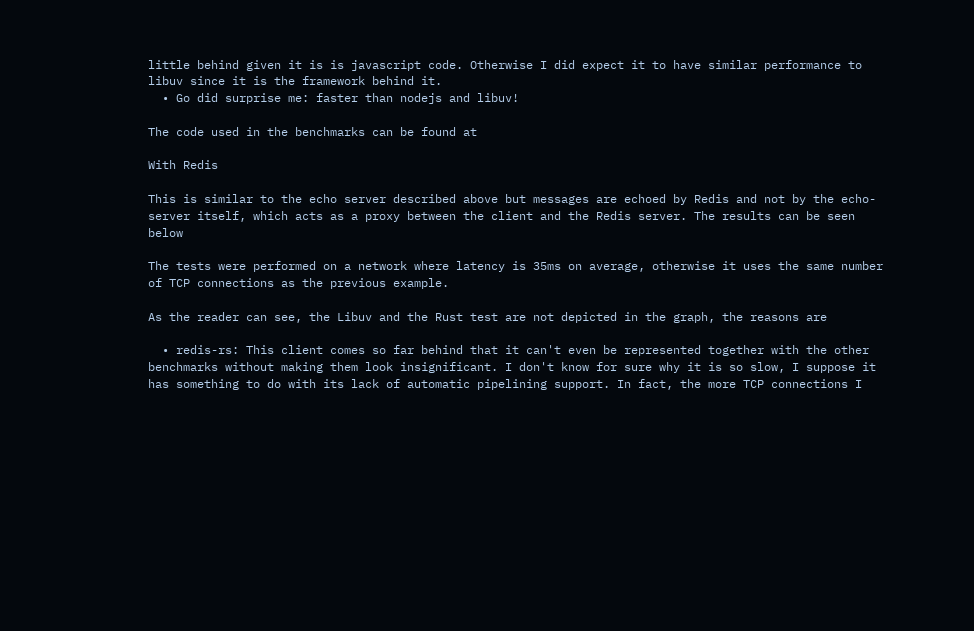little behind given it is is javascript code. Otherwise I did expect it to have similar performance to libuv since it is the framework behind it.
  • Go did surprise me: faster than nodejs and libuv!

The code used in the benchmarks can be found at

With Redis

This is similar to the echo server described above but messages are echoed by Redis and not by the echo-server itself, which acts as a proxy between the client and the Redis server. The results can be seen below

The tests were performed on a network where latency is 35ms on average, otherwise it uses the same number of TCP connections as the previous example.

As the reader can see, the Libuv and the Rust test are not depicted in the graph, the reasons are

  • redis-rs: This client comes so far behind that it can't even be represented together with the other benchmarks without making them look insignificant. I don't know for sure why it is so slow, I suppose it has something to do with its lack of automatic pipelining support. In fact, the more TCP connections I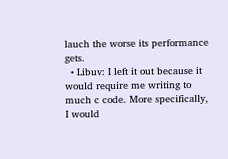lauch the worse its performance gets.
  • Libuv: I left it out because it would require me writing to much c code. More specifically, I would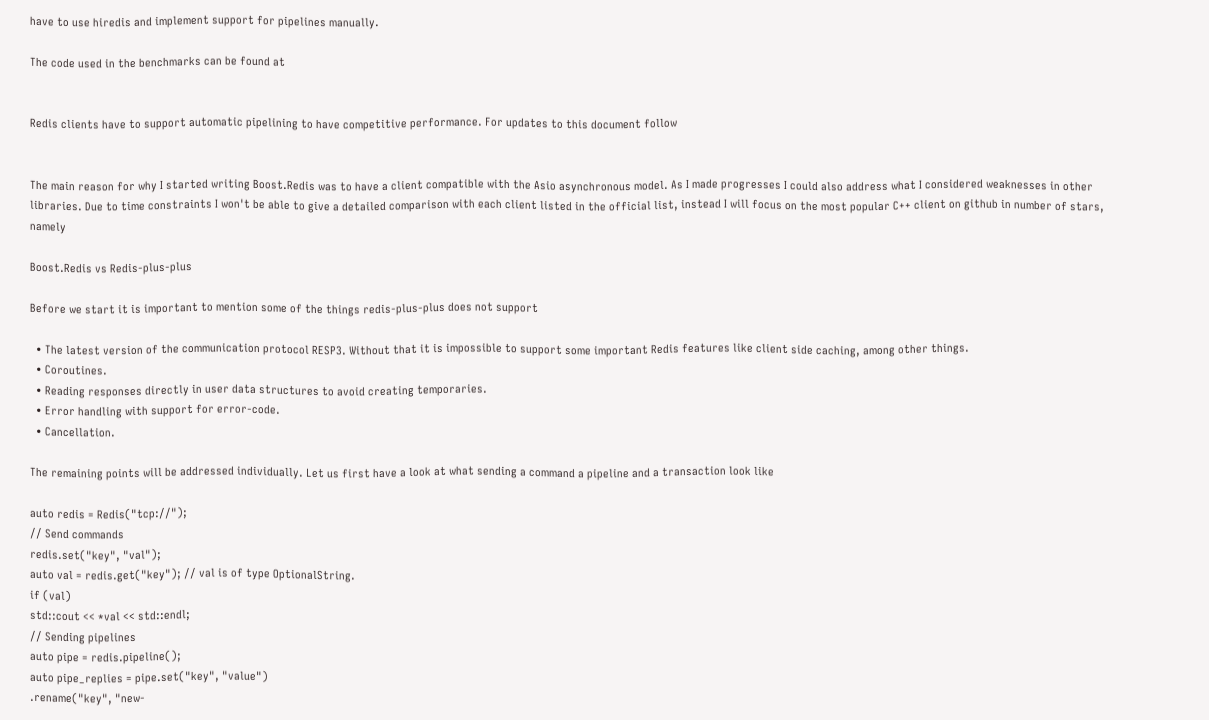have to use hiredis and implement support for pipelines manually.

The code used in the benchmarks can be found at


Redis clients have to support automatic pipelining to have competitive performance. For updates to this document follow


The main reason for why I started writing Boost.Redis was to have a client compatible with the Asio asynchronous model. As I made progresses I could also address what I considered weaknesses in other libraries. Due to time constraints I won't be able to give a detailed comparison with each client listed in the official list, instead I will focus on the most popular C++ client on github in number of stars, namely

Boost.Redis vs Redis-plus-plus

Before we start it is important to mention some of the things redis-plus-plus does not support

  • The latest version of the communication protocol RESP3. Without that it is impossible to support some important Redis features like client side caching, among other things.
  • Coroutines.
  • Reading responses directly in user data structures to avoid creating temporaries.
  • Error handling with support for error-code.
  • Cancellation.

The remaining points will be addressed individually. Let us first have a look at what sending a command a pipeline and a transaction look like

auto redis = Redis("tcp://");
// Send commands
redis.set("key", "val");
auto val = redis.get("key"); // val is of type OptionalString.
if (val)
std::cout << *val << std::endl;
// Sending pipelines
auto pipe = redis.pipeline();
auto pipe_replies = pipe.set("key", "value")
.rename("key", "new-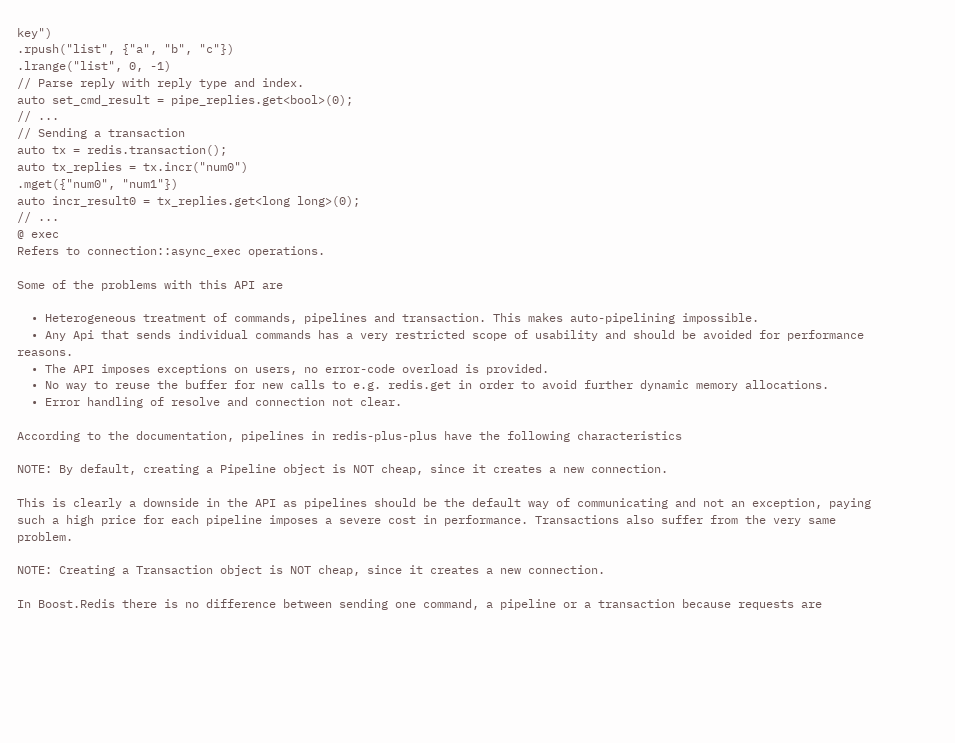key")
.rpush("list", {"a", "b", "c"})
.lrange("list", 0, -1)
// Parse reply with reply type and index.
auto set_cmd_result = pipe_replies.get<bool>(0);
// ...
// Sending a transaction
auto tx = redis.transaction();
auto tx_replies = tx.incr("num0")
.mget({"num0", "num1"})
auto incr_result0 = tx_replies.get<long long>(0);
// ...
@ exec
Refers to connection::async_exec operations.

Some of the problems with this API are

  • Heterogeneous treatment of commands, pipelines and transaction. This makes auto-pipelining impossible.
  • Any Api that sends individual commands has a very restricted scope of usability and should be avoided for performance reasons.
  • The API imposes exceptions on users, no error-code overload is provided.
  • No way to reuse the buffer for new calls to e.g. redis.get in order to avoid further dynamic memory allocations.
  • Error handling of resolve and connection not clear.

According to the documentation, pipelines in redis-plus-plus have the following characteristics

NOTE: By default, creating a Pipeline object is NOT cheap, since it creates a new connection.

This is clearly a downside in the API as pipelines should be the default way of communicating and not an exception, paying such a high price for each pipeline imposes a severe cost in performance. Transactions also suffer from the very same problem.

NOTE: Creating a Transaction object is NOT cheap, since it creates a new connection.

In Boost.Redis there is no difference between sending one command, a pipeline or a transaction because requests are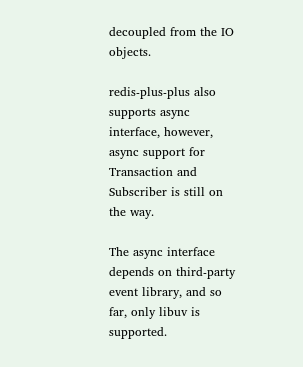decoupled from the IO objects.

redis-plus-plus also supports async interface, however, async support for Transaction and Subscriber is still on the way.

The async interface depends on third-party event library, and so far, only libuv is supported.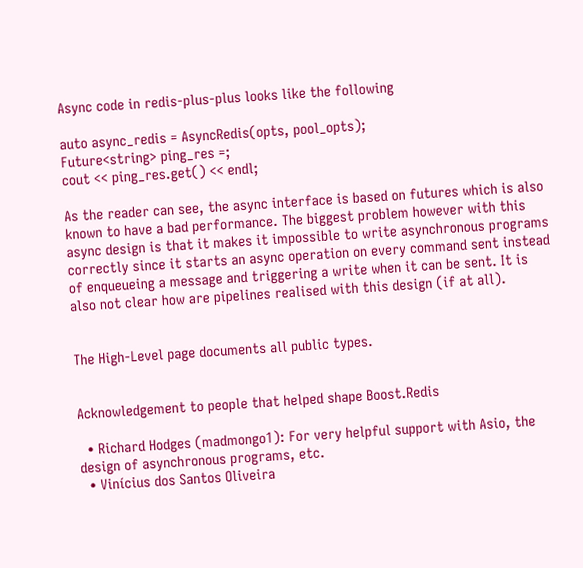Async code in redis-plus-plus looks like the following

auto async_redis = AsyncRedis(opts, pool_opts);
Future<string> ping_res =;
cout << ping_res.get() << endl;

As the reader can see, the async interface is based on futures which is also known to have a bad performance. The biggest problem however with this async design is that it makes it impossible to write asynchronous programs correctly since it starts an async operation on every command sent instead of enqueueing a message and triggering a write when it can be sent. It is also not clear how are pipelines realised with this design (if at all).


The High-Level page documents all public types.


Acknowledgement to people that helped shape Boost.Redis

  • Richard Hodges (madmongo1): For very helpful support with Asio, the design of asynchronous programs, etc.
  • Vinícius dos Santos Oliveira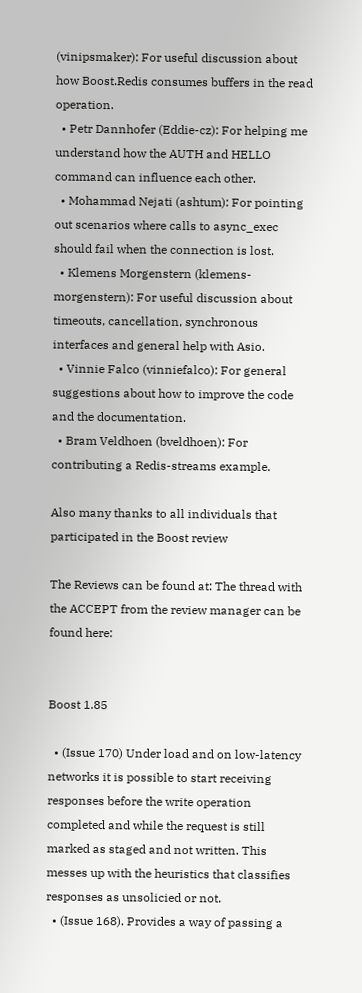(vinipsmaker): For useful discussion about how Boost.Redis consumes buffers in the read operation.
  • Petr Dannhofer (Eddie-cz): For helping me understand how the AUTH and HELLO command can influence each other.
  • Mohammad Nejati (ashtum): For pointing out scenarios where calls to async_exec should fail when the connection is lost.
  • Klemens Morgenstern (klemens-morgenstern): For useful discussion about timeouts, cancellation, synchronous interfaces and general help with Asio.
  • Vinnie Falco (vinniefalco): For general suggestions about how to improve the code and the documentation.
  • Bram Veldhoen (bveldhoen): For contributing a Redis-streams example.

Also many thanks to all individuals that participated in the Boost review

The Reviews can be found at: The thread with the ACCEPT from the review manager can be found here:


Boost 1.85

  • (Issue 170) Under load and on low-latency networks it is possible to start receiving responses before the write operation completed and while the request is still marked as staged and not written. This messes up with the heuristics that classifies responses as unsolicied or not.
  • (Issue 168). Provides a way of passing a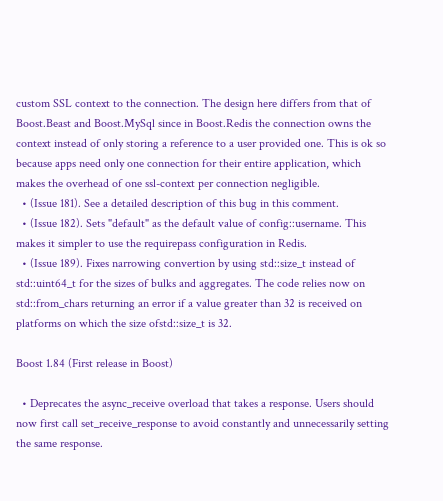custom SSL context to the connection. The design here differs from that of Boost.Beast and Boost.MySql since in Boost.Redis the connection owns the context instead of only storing a reference to a user provided one. This is ok so because apps need only one connection for their entire application, which makes the overhead of one ssl-context per connection negligible.
  • (Issue 181). See a detailed description of this bug in this comment.
  • (Issue 182). Sets "default" as the default value of config::username. This makes it simpler to use the requirepass configuration in Redis.
  • (Issue 189). Fixes narrowing convertion by using std::size_t instead of std::uint64_t for the sizes of bulks and aggregates. The code relies now on std::from_chars returning an error if a value greater than 32 is received on platforms on which the size ofstd::size_t is 32.

Boost 1.84 (First release in Boost)

  • Deprecates the async_receive overload that takes a response. Users should now first call set_receive_response to avoid constantly and unnecessarily setting the same response.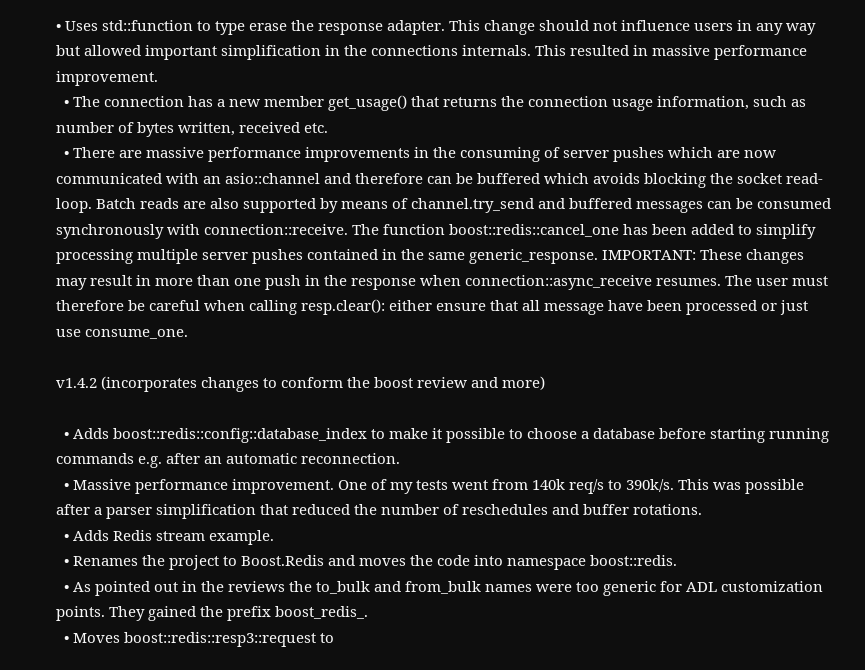• Uses std::function to type erase the response adapter. This change should not influence users in any way but allowed important simplification in the connections internals. This resulted in massive performance improvement.
  • The connection has a new member get_usage() that returns the connection usage information, such as number of bytes written, received etc.
  • There are massive performance improvements in the consuming of server pushes which are now communicated with an asio::channel and therefore can be buffered which avoids blocking the socket read-loop. Batch reads are also supported by means of channel.try_send and buffered messages can be consumed synchronously with connection::receive. The function boost::redis::cancel_one has been added to simplify processing multiple server pushes contained in the same generic_response. IMPORTANT: These changes may result in more than one push in the response when connection::async_receive resumes. The user must therefore be careful when calling resp.clear(): either ensure that all message have been processed or just use consume_one.

v1.4.2 (incorporates changes to conform the boost review and more)

  • Adds boost::redis::config::database_index to make it possible to choose a database before starting running commands e.g. after an automatic reconnection.
  • Massive performance improvement. One of my tests went from 140k req/s to 390k/s. This was possible after a parser simplification that reduced the number of reschedules and buffer rotations.
  • Adds Redis stream example.
  • Renames the project to Boost.Redis and moves the code into namespace boost::redis.
  • As pointed out in the reviews the to_bulk and from_bulk names were too generic for ADL customization points. They gained the prefix boost_redis_.
  • Moves boost::redis::resp3::request to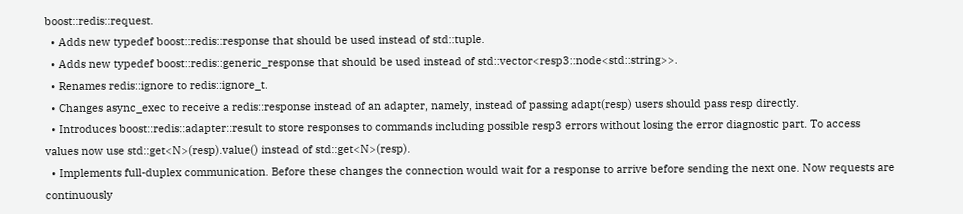boost::redis::request.
  • Adds new typedef boost::redis::response that should be used instead of std::tuple.
  • Adds new typedef boost::redis::generic_response that should be used instead of std::vector<resp3::node<std::string>>.
  • Renames redis::ignore to redis::ignore_t.
  • Changes async_exec to receive a redis::response instead of an adapter, namely, instead of passing adapt(resp) users should pass resp directly.
  • Introduces boost::redis::adapter::result to store responses to commands including possible resp3 errors without losing the error diagnostic part. To access values now use std::get<N>(resp).value() instead of std::get<N>(resp).
  • Implements full-duplex communication. Before these changes the connection would wait for a response to arrive before sending the next one. Now requests are continuously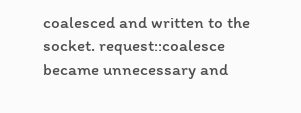coalesced and written to the socket. request::coalesce became unnecessary and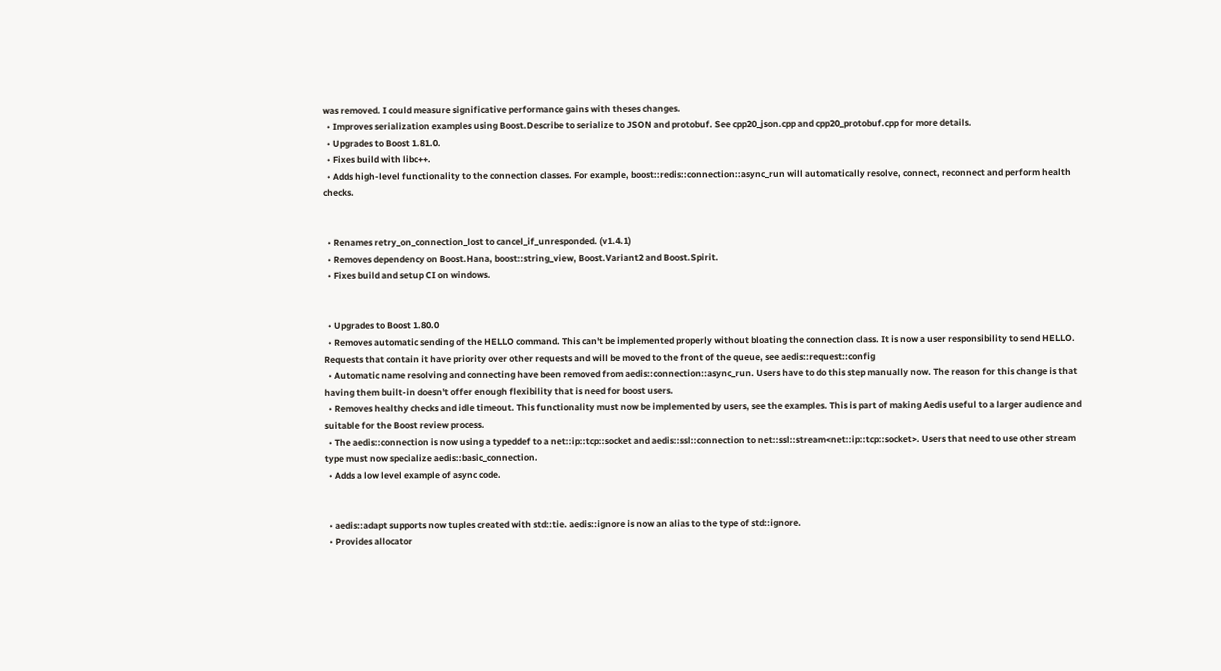was removed. I could measure significative performance gains with theses changes.
  • Improves serialization examples using Boost.Describe to serialize to JSON and protobuf. See cpp20_json.cpp and cpp20_protobuf.cpp for more details.
  • Upgrades to Boost 1.81.0.
  • Fixes build with libc++.
  • Adds high-level functionality to the connection classes. For example, boost::redis::connection::async_run will automatically resolve, connect, reconnect and perform health checks.


  • Renames retry_on_connection_lost to cancel_if_unresponded. (v1.4.1)
  • Removes dependency on Boost.Hana, boost::string_view, Boost.Variant2 and Boost.Spirit.
  • Fixes build and setup CI on windows.


  • Upgrades to Boost 1.80.0
  • Removes automatic sending of the HELLO command. This can't be implemented properly without bloating the connection class. It is now a user responsibility to send HELLO. Requests that contain it have priority over other requests and will be moved to the front of the queue, see aedis::request::config
  • Automatic name resolving and connecting have been removed from aedis::connection::async_run. Users have to do this step manually now. The reason for this change is that having them built-in doesn't offer enough flexibility that is need for boost users.
  • Removes healthy checks and idle timeout. This functionality must now be implemented by users, see the examples. This is part of making Aedis useful to a larger audience and suitable for the Boost review process.
  • The aedis::connection is now using a typeddef to a net::ip::tcp::socket and aedis::ssl::connection to net::ssl::stream<net::ip::tcp::socket>. Users that need to use other stream type must now specialize aedis::basic_connection.
  • Adds a low level example of async code.


  • aedis::adapt supports now tuples created with std::tie. aedis::ignore is now an alias to the type of std::ignore.
  • Provides allocator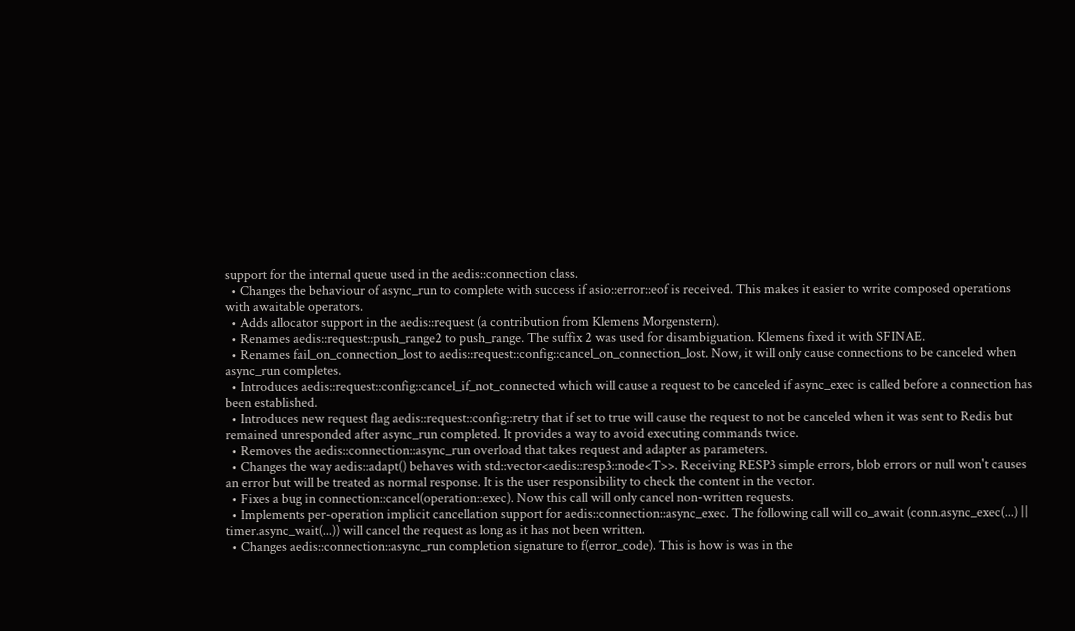support for the internal queue used in the aedis::connection class.
  • Changes the behaviour of async_run to complete with success if asio::error::eof is received. This makes it easier to write composed operations with awaitable operators.
  • Adds allocator support in the aedis::request (a contribution from Klemens Morgenstern).
  • Renames aedis::request::push_range2 to push_range. The suffix 2 was used for disambiguation. Klemens fixed it with SFINAE.
  • Renames fail_on_connection_lost to aedis::request::config::cancel_on_connection_lost. Now, it will only cause connections to be canceled when async_run completes.
  • Introduces aedis::request::config::cancel_if_not_connected which will cause a request to be canceled if async_exec is called before a connection has been established.
  • Introduces new request flag aedis::request::config::retry that if set to true will cause the request to not be canceled when it was sent to Redis but remained unresponded after async_run completed. It provides a way to avoid executing commands twice.
  • Removes the aedis::connection::async_run overload that takes request and adapter as parameters.
  • Changes the way aedis::adapt() behaves with std::vector<aedis::resp3::node<T>>. Receiving RESP3 simple errors, blob errors or null won't causes an error but will be treated as normal response. It is the user responsibility to check the content in the vector.
  • Fixes a bug in connection::cancel(operation::exec). Now this call will only cancel non-written requests.
  • Implements per-operation implicit cancellation support for aedis::connection::async_exec. The following call will co_await (conn.async_exec(...) || timer.async_wait(...)) will cancel the request as long as it has not been written.
  • Changes aedis::connection::async_run completion signature to f(error_code). This is how is was in the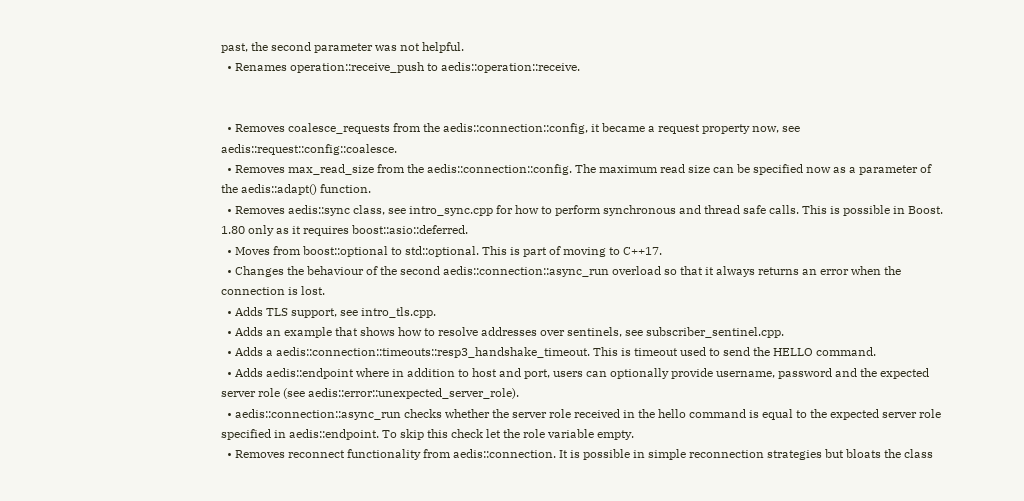past, the second parameter was not helpful.
  • Renames operation::receive_push to aedis::operation::receive.


  • Removes coalesce_requests from the aedis::connection::config, it became a request property now, see aedis::request::config::coalesce.
  • Removes max_read_size from the aedis::connection::config. The maximum read size can be specified now as a parameter of the aedis::adapt() function.
  • Removes aedis::sync class, see intro_sync.cpp for how to perform synchronous and thread safe calls. This is possible in Boost. 1.80 only as it requires boost::asio::deferred.
  • Moves from boost::optional to std::optional. This is part of moving to C++17.
  • Changes the behaviour of the second aedis::connection::async_run overload so that it always returns an error when the connection is lost.
  • Adds TLS support, see intro_tls.cpp.
  • Adds an example that shows how to resolve addresses over sentinels, see subscriber_sentinel.cpp.
  • Adds a aedis::connection::timeouts::resp3_handshake_timeout. This is timeout used to send the HELLO command.
  • Adds aedis::endpoint where in addition to host and port, users can optionally provide username, password and the expected server role (see aedis::error::unexpected_server_role).
  • aedis::connection::async_run checks whether the server role received in the hello command is equal to the expected server role specified in aedis::endpoint. To skip this check let the role variable empty.
  • Removes reconnect functionality from aedis::connection. It is possible in simple reconnection strategies but bloats the class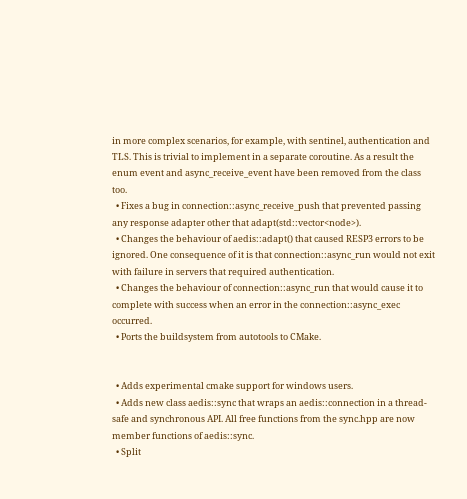in more complex scenarios, for example, with sentinel, authentication and TLS. This is trivial to implement in a separate coroutine. As a result the enum event and async_receive_event have been removed from the class too.
  • Fixes a bug in connection::async_receive_push that prevented passing any response adapter other that adapt(std::vector<node>).
  • Changes the behaviour of aedis::adapt() that caused RESP3 errors to be ignored. One consequence of it is that connection::async_run would not exit with failure in servers that required authentication.
  • Changes the behaviour of connection::async_run that would cause it to complete with success when an error in the connection::async_exec occurred.
  • Ports the buildsystem from autotools to CMake.


  • Adds experimental cmake support for windows users.
  • Adds new class aedis::sync that wraps an aedis::connection in a thread-safe and synchronous API. All free functions from the sync.hpp are now member functions of aedis::sync.
  • Split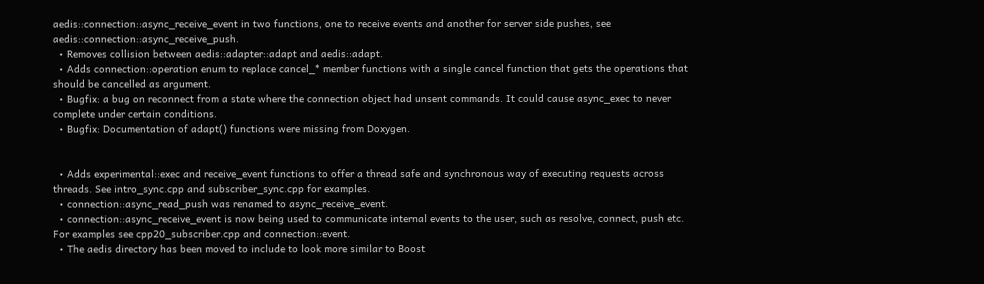aedis::connection::async_receive_event in two functions, one to receive events and another for server side pushes, see aedis::connection::async_receive_push.
  • Removes collision between aedis::adapter::adapt and aedis::adapt.
  • Adds connection::operation enum to replace cancel_* member functions with a single cancel function that gets the operations that should be cancelled as argument.
  • Bugfix: a bug on reconnect from a state where the connection object had unsent commands. It could cause async_exec to never complete under certain conditions.
  • Bugfix: Documentation of adapt() functions were missing from Doxygen.


  • Adds experimental::exec and receive_event functions to offer a thread safe and synchronous way of executing requests across threads. See intro_sync.cpp and subscriber_sync.cpp for examples.
  • connection::async_read_push was renamed to async_receive_event.
  • connection::async_receive_event is now being used to communicate internal events to the user, such as resolve, connect, push etc. For examples see cpp20_subscriber.cpp and connection::event.
  • The aedis directory has been moved to include to look more similar to Boost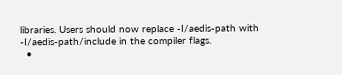libraries. Users should now replace -I/aedis-path with -I/aedis-path/include in the compiler flags.
  •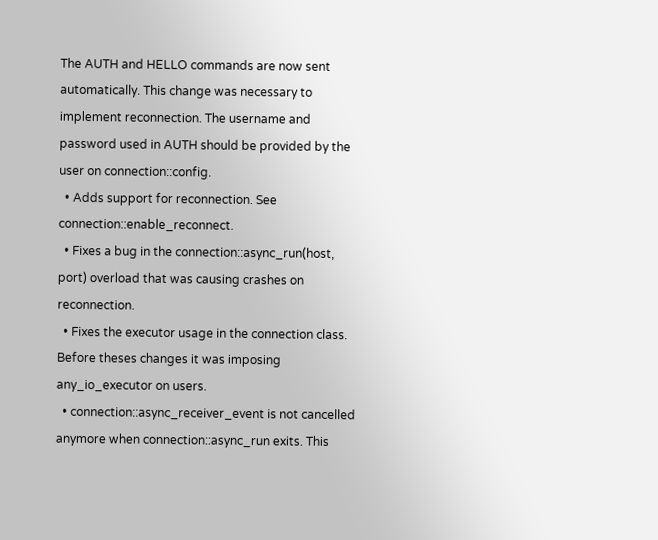The AUTH and HELLO commands are now sent automatically. This change was necessary to implement reconnection. The username and password used in AUTH should be provided by the user on connection::config.
  • Adds support for reconnection. See connection::enable_reconnect.
  • Fixes a bug in the connection::async_run(host, port) overload that was causing crashes on reconnection.
  • Fixes the executor usage in the connection class. Before theses changes it was imposing any_io_executor on users.
  • connection::async_receiver_event is not cancelled anymore when connection::async_run exits. This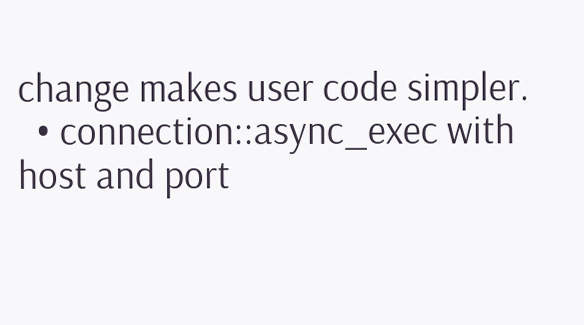change makes user code simpler.
  • connection::async_exec with host and port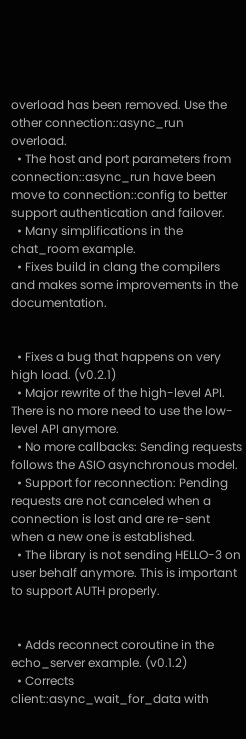overload has been removed. Use the other connection::async_run overload.
  • The host and port parameters from connection::async_run have been move to connection::config to better support authentication and failover.
  • Many simplifications in the chat_room example.
  • Fixes build in clang the compilers and makes some improvements in the documentation.


  • Fixes a bug that happens on very high load. (v0.2.1)
  • Major rewrite of the high-level API. There is no more need to use the low-level API anymore.
  • No more callbacks: Sending requests follows the ASIO asynchronous model.
  • Support for reconnection: Pending requests are not canceled when a connection is lost and are re-sent when a new one is established.
  • The library is not sending HELLO-3 on user behalf anymore. This is important to support AUTH properly.


  • Adds reconnect coroutine in the echo_server example. (v0.1.2)
  • Corrects client::async_wait_for_data with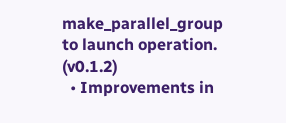make_parallel_group to launch operation. (v0.1.2)
  • Improvements in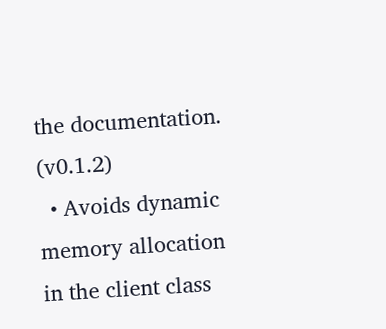the documentation. (v0.1.2)
  • Avoids dynamic memory allocation in the client class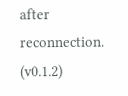after reconnection. (v0.1.2)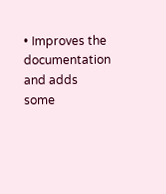• Improves the documentation and adds some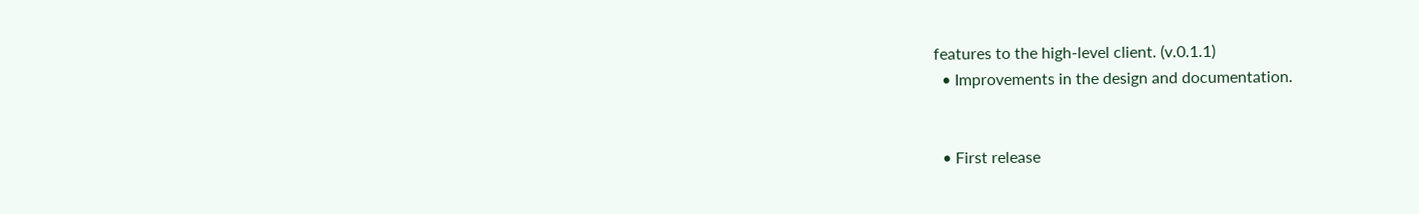features to the high-level client. (v.0.1.1)
  • Improvements in the design and documentation.


  • First release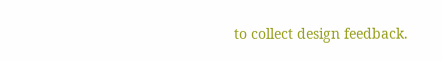to collect design feedback.